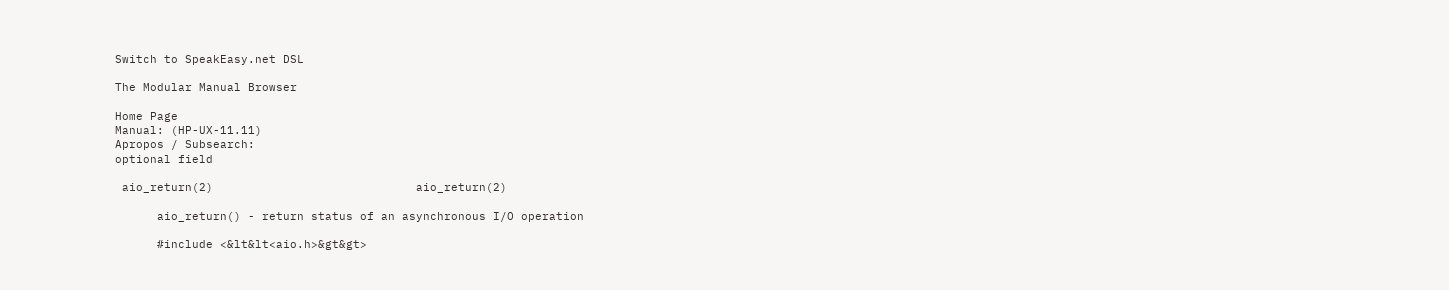Switch to SpeakEasy.net DSL

The Modular Manual Browser

Home Page
Manual: (HP-UX-11.11)
Apropos / Subsearch:
optional field

 aio_return(2)                             aio_return(2)

      aio_return() - return status of an asynchronous I/O operation

      #include <&lt&lt<aio.h>&gt&gt>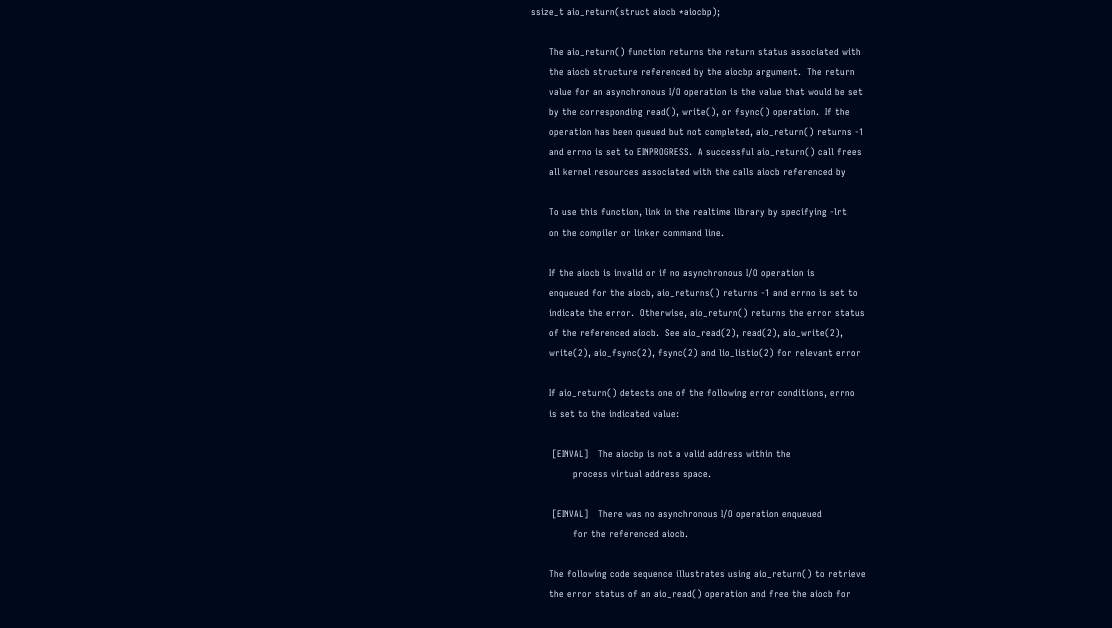ssize_t aio_return(struct aiocb *aiocbp);

      The aio_return() function returns the return status associated with
      the aiocb structure referenced by the aiocbp argument.  The return
      value for an asynchronous I/O operation is the value that would be set
      by the corresponding read(), write(), or fsync() operation.  If the
      operation has been queued but not completed, aio_return() returns -1
      and errno is set to EINPROGRESS.  A successful aio_return() call frees
      all kernel resources associated with the calls aiocb referenced by

      To use this function, link in the realtime library by specifying -lrt
      on the compiler or linker command line.

      If the aiocb is invalid or if no asynchronous I/O operation is
      enqueued for the aiocb, aio_returns() returns -1 and errno is set to
      indicate the error.  Otherwise, aio_return() returns the error status
      of the referenced aiocb.  See aio_read(2), read(2), aio_write(2),
      write(2), aio_fsync(2), fsync(2) and lio_listio(2) for relevant error

      If aio_return() detects one of the following error conditions, errno
      is set to the indicated value:

       [EINVAL]   The aiocbp is not a valid address within the
              process virtual address space.

       [EINVAL]   There was no asynchronous I/O operation enqueued
              for the referenced aiocb.

      The following code sequence illustrates using aio_return() to retrieve
      the error status of an aio_read() operation and free the aiocb for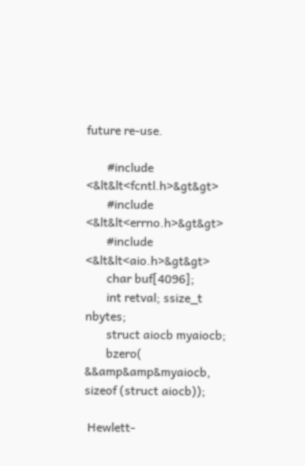future re-use.

       #include <&lt&lt<fcntl.h>&gt&gt>
       #include <&lt&lt<errno.h>&gt&gt>
       #include <&lt&lt<aio.h>&gt&gt>
       char buf[4096];
       int retval; ssize_t nbytes;
       struct aiocb myaiocb;
       bzero( &&amp&amp&myaiocb, sizeof (struct aiocb));

 Hewlett-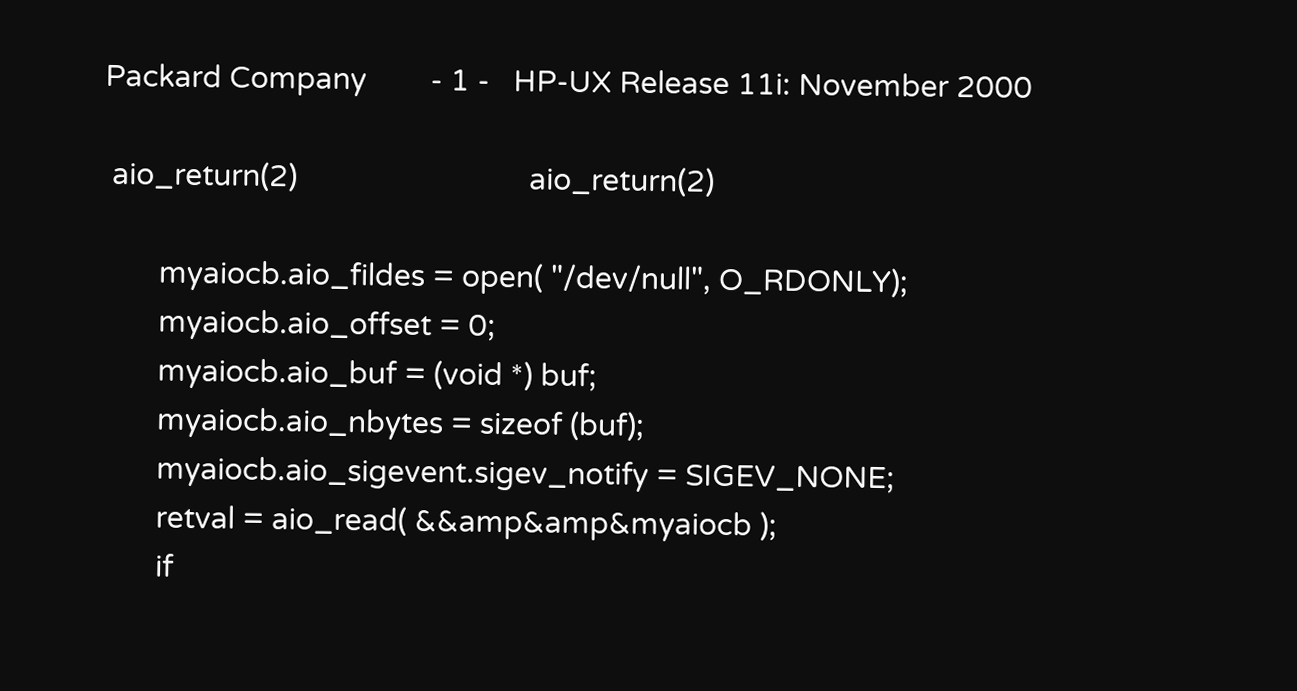Packard Company        - 1 -   HP-UX Release 11i: November 2000

 aio_return(2)                             aio_return(2)

       myaiocb.aio_fildes = open( "/dev/null", O_RDONLY);
       myaiocb.aio_offset = 0;
       myaiocb.aio_buf = (void *) buf;
       myaiocb.aio_nbytes = sizeof (buf);
       myaiocb.aio_sigevent.sigev_notify = SIGEV_NONE;
       retval = aio_read( &&amp&amp&myaiocb );
       if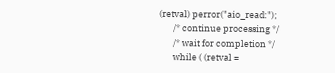(retval) perror("aio_read:");
       /* continue processing */
       /* wait for completion */
       while ( (retval =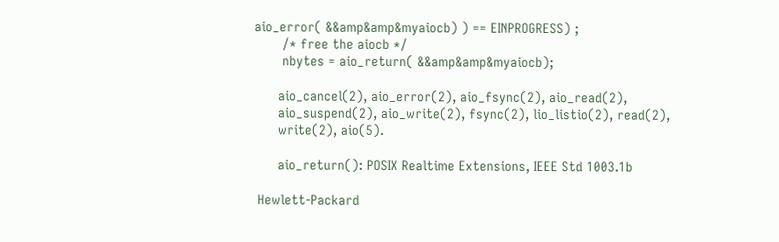aio_error( &&amp&amp&myaiocb) ) == EINPROGRESS) ;
       /* free the aiocb */
       nbytes = aio_return( &&amp&amp&myaiocb);

      aio_cancel(2), aio_error(2), aio_fsync(2), aio_read(2),
      aio_suspend(2), aio_write(2), fsync(2), lio_listio(2), read(2),
      write(2), aio(5).

      aio_return(): POSIX Realtime Extensions, IEEE Std 1003.1b

 Hewlett-Packard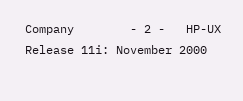Company        - 2 -   HP-UX Release 11i: November 2000